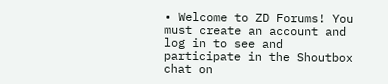• Welcome to ZD Forums! You must create an account and log in to see and participate in the Shoutbox chat on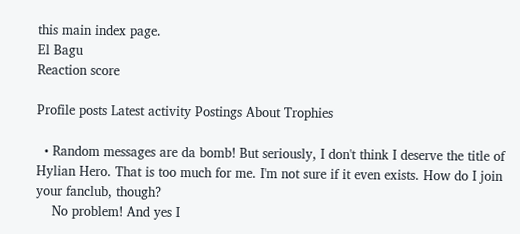this main index page.
El Bagu
Reaction score

Profile posts Latest activity Postings About Trophies

  • Random messages are da bomb! But seriously, I don't think I deserve the title of Hylian Hero. That is too much for me. I'm not sure if it even exists. How do I join your fanclub, though?
    No problem! And yes I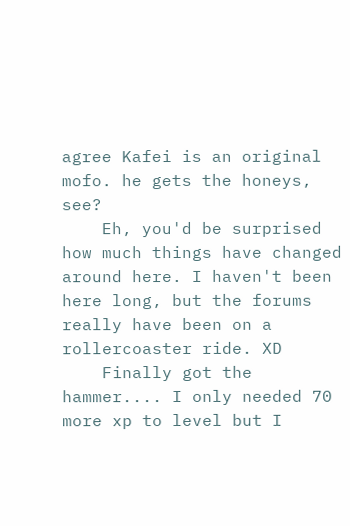agree Kafei is an original mofo. he gets the honeys, see?
    Eh, you'd be surprised how much things have changed around here. I haven't been here long, but the forums really have been on a rollercoaster ride. XD
    Finally got the hammer.... I only needed 70 more xp to level but I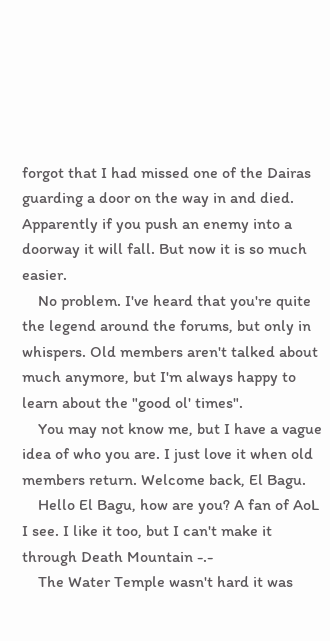forgot that I had missed one of the Dairas guarding a door on the way in and died. Apparently if you push an enemy into a doorway it will fall. But now it is so much easier.
    No problem. I've heard that you're quite the legend around the forums, but only in whispers. Old members aren't talked about much anymore, but I'm always happy to learn about the "good ol' times".
    You may not know me, but I have a vague idea of who you are. I just love it when old members return. Welcome back, El Bagu.
    Hello El Bagu, how are you? A fan of AoL I see. I like it too, but I can't make it through Death Mountain -.-
    The Water Temple wasn't hard it was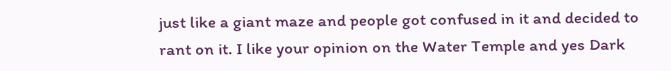just like a giant maze and people got confused in it and decided to rant on it. I like your opinion on the Water Temple and yes Dark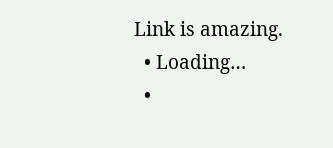Link is amazing.
  • Loading…
  •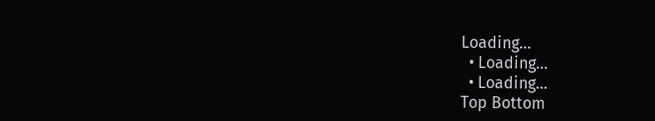Loading…
  • Loading…
  • Loading…
Top Bottom